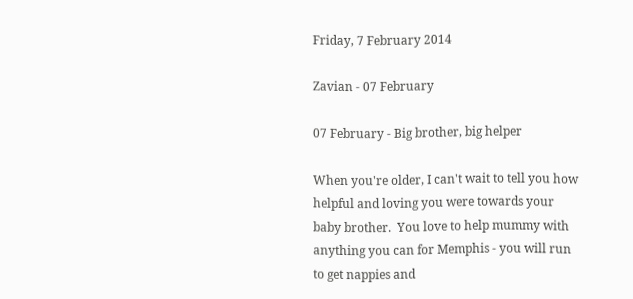Friday, 7 February 2014

Zavian - 07 February

07 February - Big brother, big helper

When you're older, I can't wait to tell you how helpful and loving you were towards your baby brother.  You love to help mummy with anything you can for Memphis - you will run to get nappies and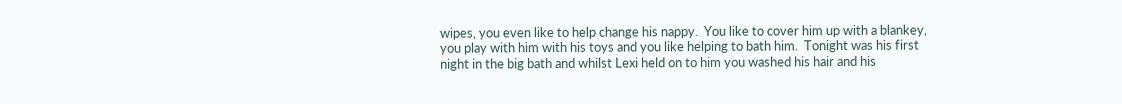wipes, you even like to help change his nappy.  You like to cover him up with a blankey, you play with him with his toys and you like helping to bath him.  Tonight was his first night in the big bath and whilst Lexi held on to him you washed his hair and his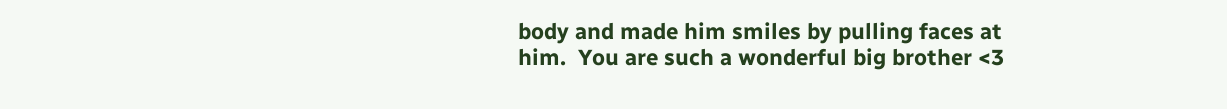body and made him smiles by pulling faces at him.  You are such a wonderful big brother <3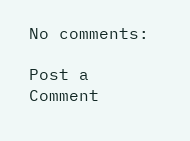No comments:

Post a Comment